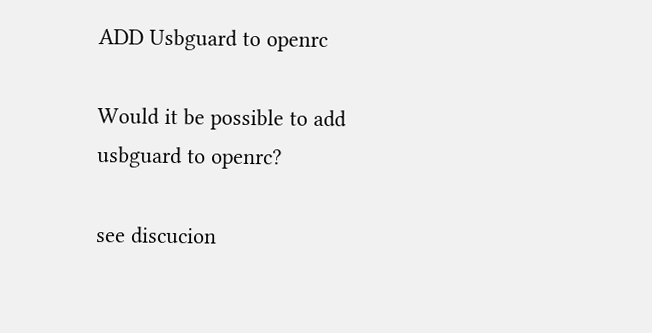ADD Usbguard to openrc

Would it be possible to add usbguard to openrc?

see discucion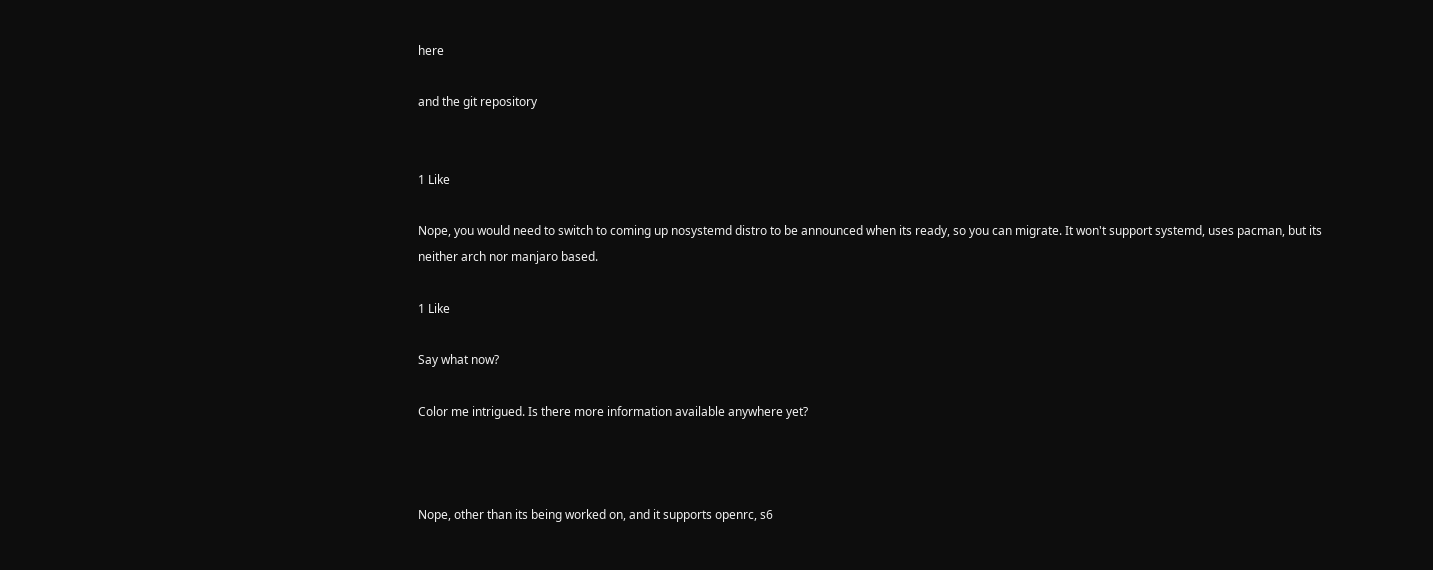here

and the git repository


1 Like

Nope, you would need to switch to coming up nosystemd distro to be announced when its ready, so you can migrate. It won't support systemd, uses pacman, but its neither arch nor manjaro based.

1 Like

Say what now?

Color me intrigued. Is there more information available anywhere yet?



Nope, other than its being worked on, and it supports openrc, s6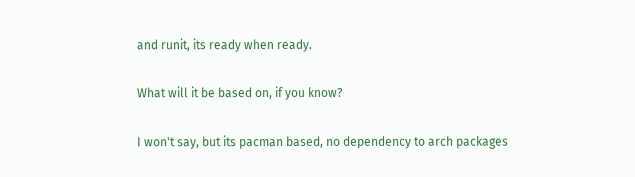and runit, its ready when ready.

What will it be based on, if you know?

I won't say, but its pacman based, no dependency to arch packages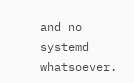and no systemd whatsoever.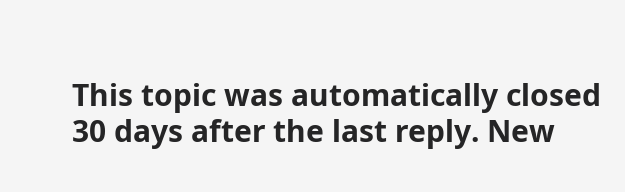This topic was automatically closed 30 days after the last reply. New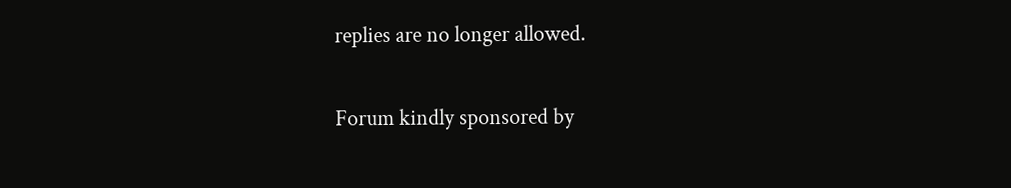replies are no longer allowed.

Forum kindly sponsored by